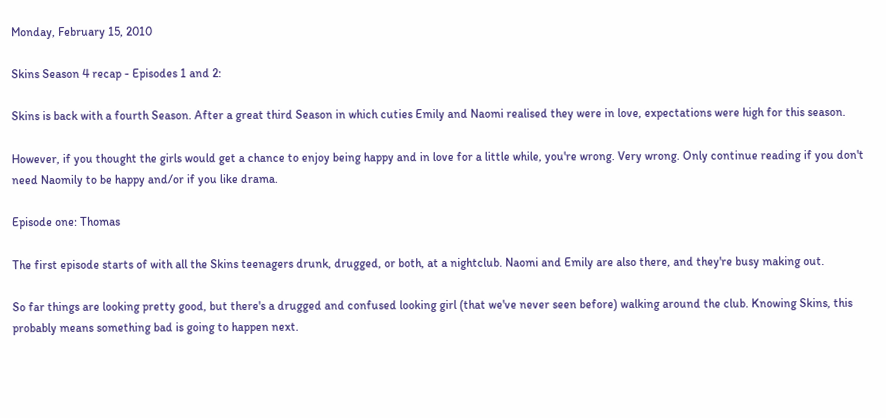Monday, February 15, 2010

Skins Season 4 recap - Episodes 1 and 2:

Skins is back with a fourth Season. After a great third Season in which cuties Emily and Naomi realised they were in love, expectations were high for this season.

However, if you thought the girls would get a chance to enjoy being happy and in love for a little while, you're wrong. Very wrong. Only continue reading if you don't need Naomily to be happy and/or if you like drama.

Episode one: Thomas

The first episode starts of with all the Skins teenagers drunk, drugged, or both, at a nightclub. Naomi and Emily are also there, and they're busy making out.

So far things are looking pretty good, but there's a drugged and confused looking girl (that we've never seen before) walking around the club. Knowing Skins, this probably means something bad is going to happen next.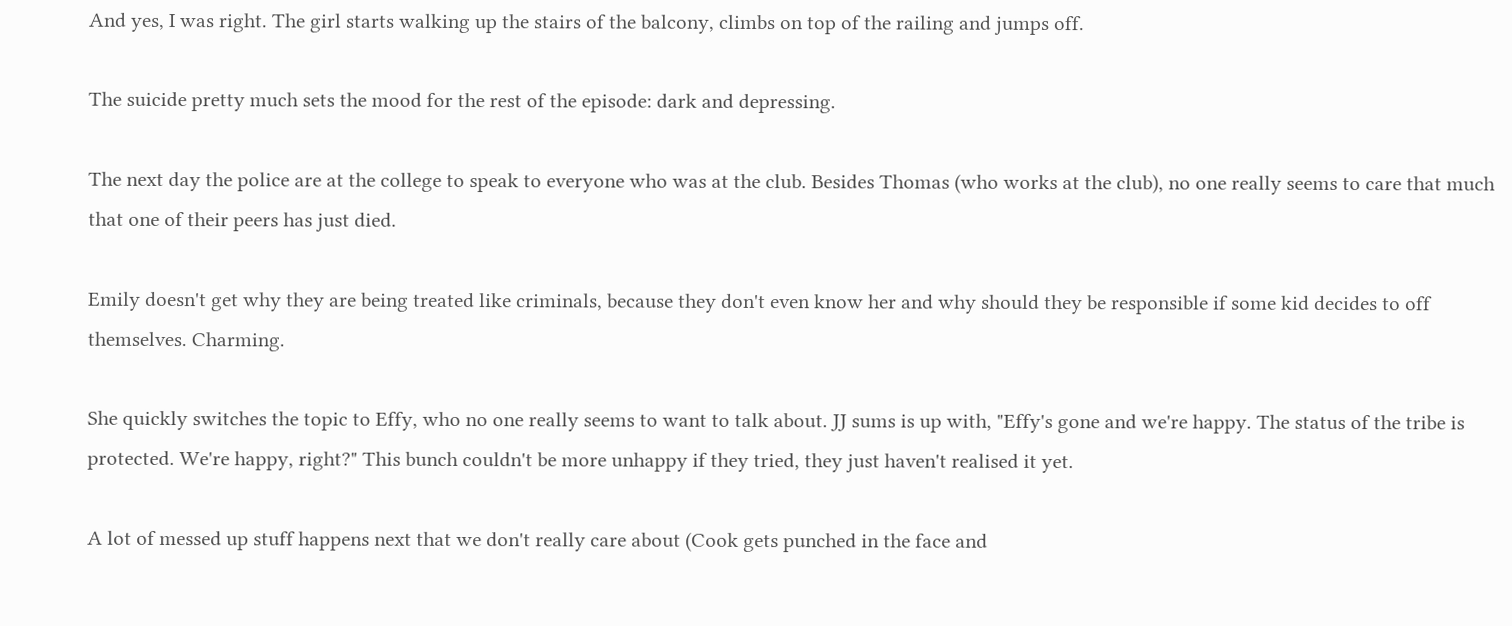And yes, I was right. The girl starts walking up the stairs of the balcony, climbs on top of the railing and jumps off.

The suicide pretty much sets the mood for the rest of the episode: dark and depressing.

The next day the police are at the college to speak to everyone who was at the club. Besides Thomas (who works at the club), no one really seems to care that much that one of their peers has just died.

Emily doesn't get why they are being treated like criminals, because they don't even know her and why should they be responsible if some kid decides to off themselves. Charming.

She quickly switches the topic to Effy, who no one really seems to want to talk about. JJ sums is up with, "Effy's gone and we're happy. The status of the tribe is protected. We're happy, right?" This bunch couldn't be more unhappy if they tried, they just haven't realised it yet.

A lot of messed up stuff happens next that we don't really care about (Cook gets punched in the face and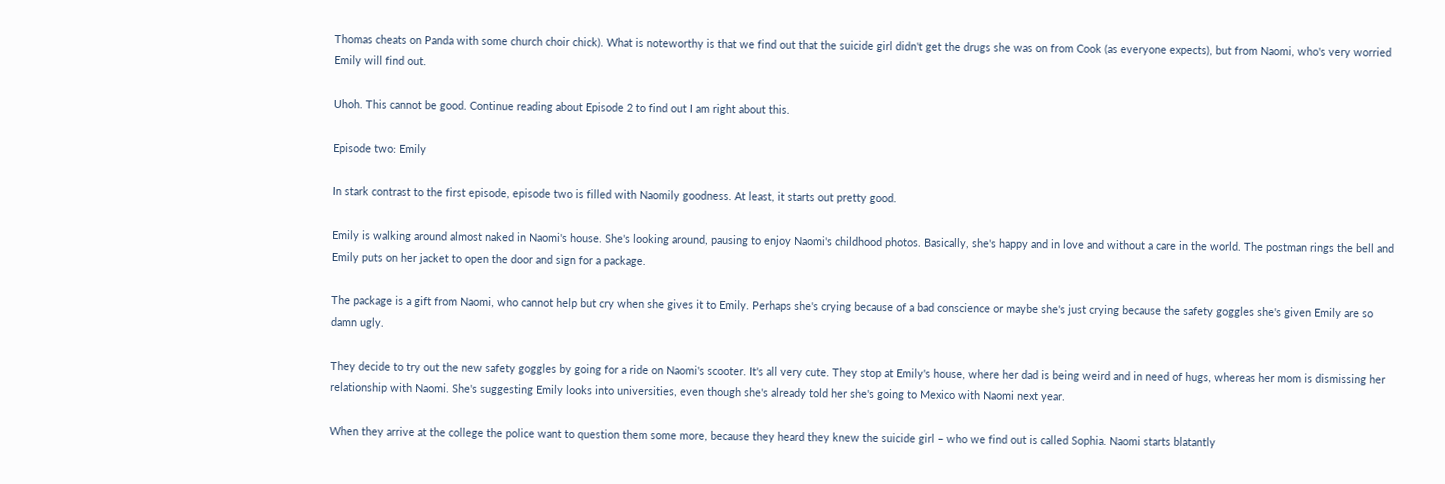Thomas cheats on Panda with some church choir chick). What is noteworthy is that we find out that the suicide girl didn't get the drugs she was on from Cook (as everyone expects), but from Naomi, who's very worried Emily will find out.

Uhoh. This cannot be good. Continue reading about Episode 2 to find out I am right about this.

Episode two: Emily

In stark contrast to the first episode, episode two is filled with Naomily goodness. At least, it starts out pretty good.

Emily is walking around almost naked in Naomi's house. She's looking around, pausing to enjoy Naomi's childhood photos. Basically, she's happy and in love and without a care in the world. The postman rings the bell and Emily puts on her jacket to open the door and sign for a package.

The package is a gift from Naomi, who cannot help but cry when she gives it to Emily. Perhaps she's crying because of a bad conscience or maybe she's just crying because the safety goggles she's given Emily are so damn ugly.

They decide to try out the new safety goggles by going for a ride on Naomi's scooter. It's all very cute. They stop at Emily's house, where her dad is being weird and in need of hugs, whereas her mom is dismissing her relationship with Naomi. She's suggesting Emily looks into universities, even though she's already told her she's going to Mexico with Naomi next year.

When they arrive at the college the police want to question them some more, because they heard they knew the suicide girl – who we find out is called Sophia. Naomi starts blatantly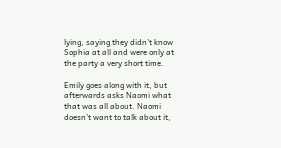lying, saying they didn't know Sophia at all and were only at the party a very short time.

Emily goes along with it, but afterwards asks Naomi what that was all about. Naomi doesn't want to talk about it,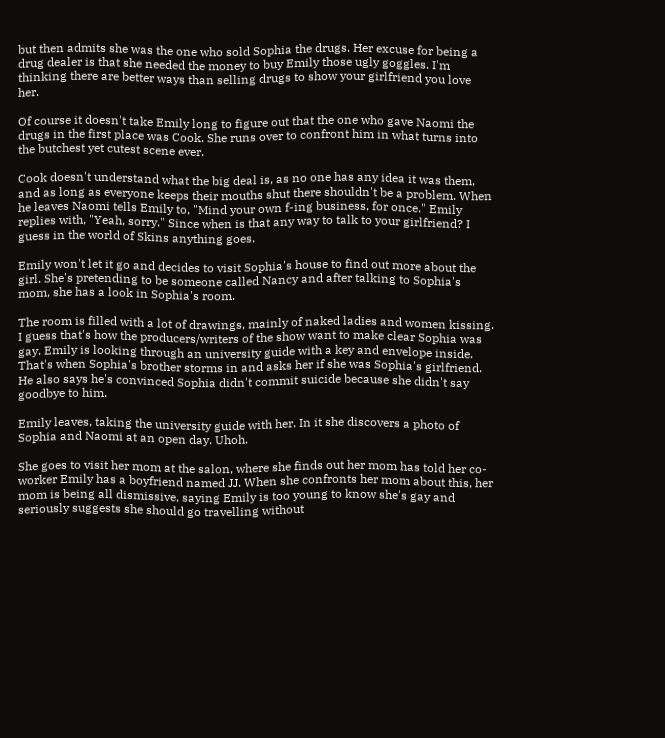but then admits she was the one who sold Sophia the drugs. Her excuse for being a drug dealer is that she needed the money to buy Emily those ugly goggles. I'm thinking there are better ways than selling drugs to show your girlfriend you love her.

Of course it doesn't take Emily long to figure out that the one who gave Naomi the drugs in the first place was Cook. She runs over to confront him in what turns into the butchest yet cutest scene ever.

Cook doesn't understand what the big deal is, as no one has any idea it was them, and as long as everyone keeps their mouths shut there shouldn't be a problem. When he leaves Naomi tells Emily to, "Mind your own f-ing business, for once." Emily replies with, "Yeah, sorry." Since when is that any way to talk to your girlfriend? I guess in the world of Skins anything goes.

Emily won't let it go and decides to visit Sophia's house to find out more about the girl. She's pretending to be someone called Nancy and after talking to Sophia's mom, she has a look in Sophia's room.

The room is filled with a lot of drawings, mainly of naked ladies and women kissing. I guess that's how the producers/writers of the show want to make clear Sophia was gay. Emily is looking through an university guide with a key and envelope inside. That's when Sophia's brother storms in and asks her if she was Sophia's girlfriend. He also says he's convinced Sophia didn't commit suicide because she didn't say goodbye to him.

Emily leaves, taking the university guide with her. In it she discovers a photo of Sophia and Naomi at an open day. Uhoh.

She goes to visit her mom at the salon, where she finds out her mom has told her co-worker Emily has a boyfriend named JJ. When she confronts her mom about this, her mom is being all dismissive, saying Emily is too young to know she's gay and seriously suggests she should go travelling without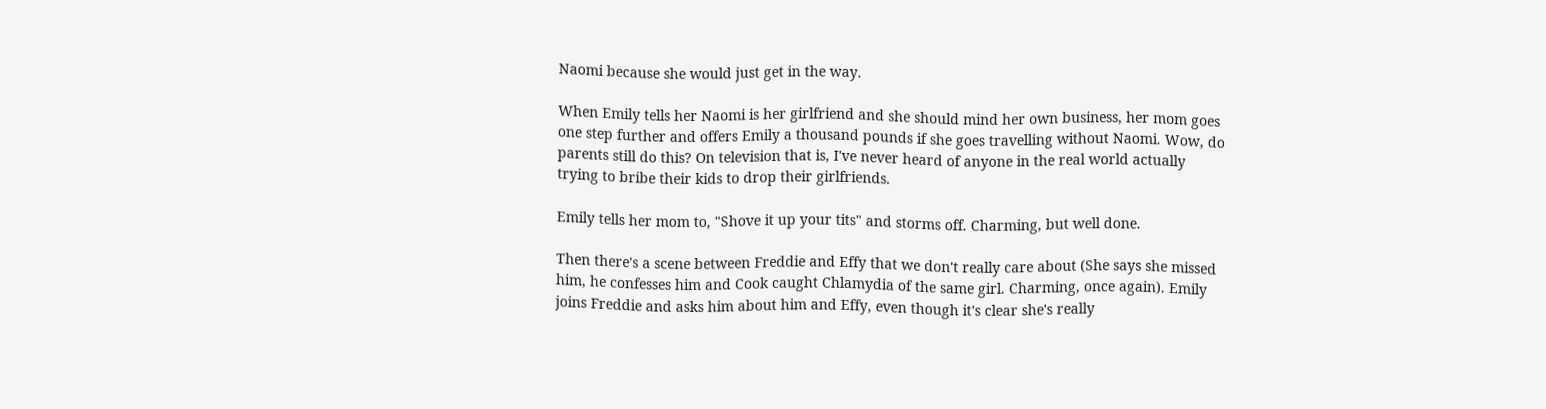Naomi because she would just get in the way.

When Emily tells her Naomi is her girlfriend and she should mind her own business, her mom goes one step further and offers Emily a thousand pounds if she goes travelling without Naomi. Wow, do parents still do this? On television that is, I've never heard of anyone in the real world actually trying to bribe their kids to drop their girlfriends.

Emily tells her mom to, "Shove it up your tits" and storms off. Charming, but well done.

Then there's a scene between Freddie and Effy that we don't really care about (She says she missed him, he confesses him and Cook caught Chlamydia of the same girl. Charming, once again). Emily joins Freddie and asks him about him and Effy, even though it's clear she's really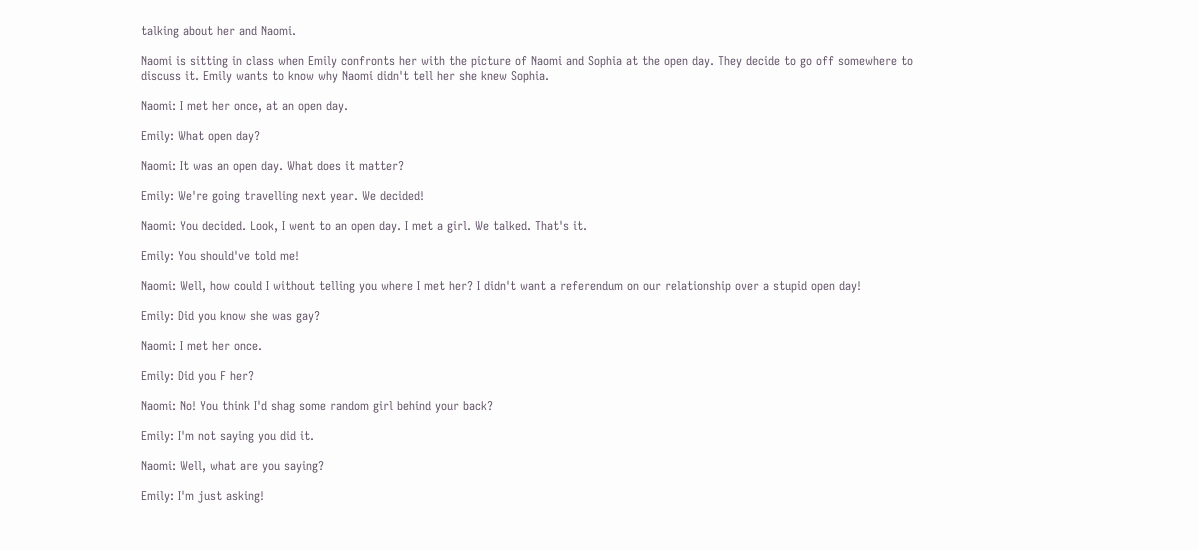talking about her and Naomi.

Naomi is sitting in class when Emily confronts her with the picture of Naomi and Sophia at the open day. They decide to go off somewhere to discuss it. Emily wants to know why Naomi didn't tell her she knew Sophia.

Naomi: I met her once, at an open day.

Emily: What open day?

Naomi: It was an open day. What does it matter?

Emily: We're going travelling next year. We decided!

Naomi: You decided. Look, I went to an open day. I met a girl. We talked. That's it.

Emily: You should've told me!

Naomi: Well, how could I without telling you where I met her? I didn't want a referendum on our relationship over a stupid open day!

Emily: Did you know she was gay?

Naomi: I met her once.

Emily: Did you F her?

Naomi: No! You think I'd shag some random girl behind your back?

Emily: I'm not saying you did it.

Naomi: Well, what are you saying?

Emily: I'm just asking!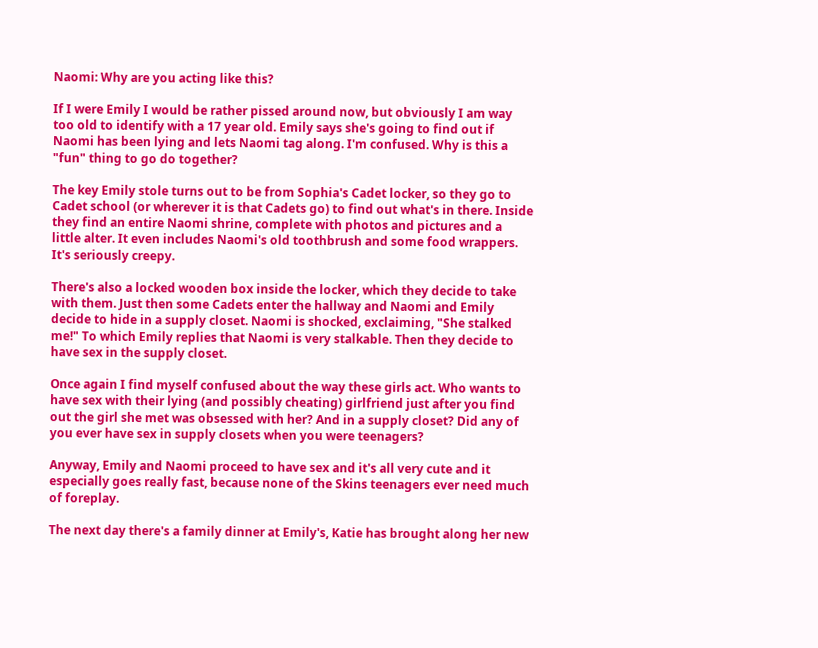Naomi: Why are you acting like this?

If I were Emily I would be rather pissed around now, but obviously I am way too old to identify with a 17 year old. Emily says she's going to find out if Naomi has been lying and lets Naomi tag along. I'm confused. Why is this a "fun" thing to go do together?

The key Emily stole turns out to be from Sophia's Cadet locker, so they go to Cadet school (or wherever it is that Cadets go) to find out what's in there. Inside they find an entire Naomi shrine, complete with photos and pictures and a little alter. It even includes Naomi's old toothbrush and some food wrappers. It's seriously creepy.

There's also a locked wooden box inside the locker, which they decide to take with them. Just then some Cadets enter the hallway and Naomi and Emily decide to hide in a supply closet. Naomi is shocked, exclaiming, "She stalked me!" To which Emily replies that Naomi is very stalkable. Then they decide to have sex in the supply closet.

Once again I find myself confused about the way these girls act. Who wants to have sex with their lying (and possibly cheating) girlfriend just after you find out the girl she met was obsessed with her? And in a supply closet? Did any of you ever have sex in supply closets when you were teenagers?

Anyway, Emily and Naomi proceed to have sex and it's all very cute and it especially goes really fast, because none of the Skins teenagers ever need much of foreplay.

The next day there's a family dinner at Emily's, Katie has brought along her new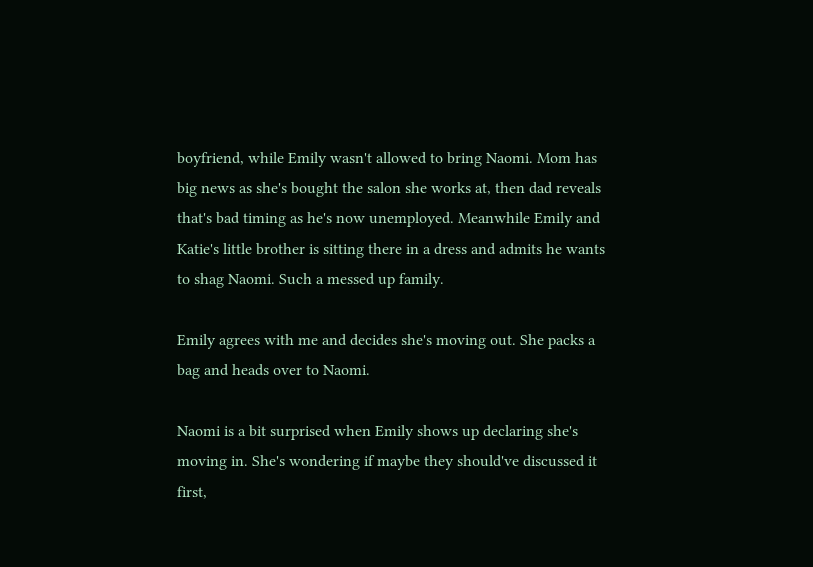boyfriend, while Emily wasn't allowed to bring Naomi. Mom has big news as she's bought the salon she works at, then dad reveals that's bad timing as he's now unemployed. Meanwhile Emily and Katie's little brother is sitting there in a dress and admits he wants to shag Naomi. Such a messed up family.

Emily agrees with me and decides she's moving out. She packs a bag and heads over to Naomi.

Naomi is a bit surprised when Emily shows up declaring she's moving in. She's wondering if maybe they should've discussed it first,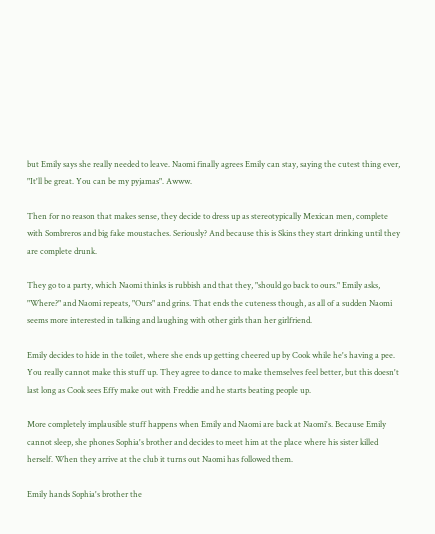but Emily says she really needed to leave. Naomi finally agrees Emily can stay, saying the cutest thing ever, "It'll be great. You can be my pyjamas". Awww.

Then for no reason that makes sense, they decide to dress up as stereotypically Mexican men, complete with Sombreros and big fake moustaches. Seriously? And because this is Skins they start drinking until they are complete drunk.

They go to a party, which Naomi thinks is rubbish and that they, "should go back to ours." Emily asks, "Where?" and Naomi repeats, "Ours" and grins. That ends the cuteness though, as all of a sudden Naomi seems more interested in talking and laughing with other girls than her girlfriend.

Emily decides to hide in the toilet, where she ends up getting cheered up by Cook while he's having a pee. You really cannot make this stuff up. They agree to dance to make themselves feel better, but this doesn't last long as Cook sees Effy make out with Freddie and he starts beating people up.

More completely implausible stuff happens when Emily and Naomi are back at Naomi's. Because Emily cannot sleep, she phones Sophia's brother and decides to meet him at the place where his sister killed herself. When they arrive at the club it turns out Naomi has followed them.

Emily hands Sophia's brother the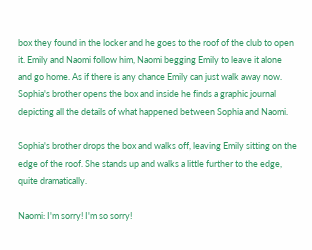box they found in the locker and he goes to the roof of the club to open it. Emily and Naomi follow him, Naomi begging Emily to leave it alone and go home. As if there is any chance Emily can just walk away now. Sophia's brother opens the box and inside he finds a graphic journal depicting all the details of what happened between Sophia and Naomi.

Sophia's brother drops the box and walks off, leaving Emily sitting on the edge of the roof. She stands up and walks a little further to the edge, quite dramatically.

Naomi: I'm sorry! I'm so sorry!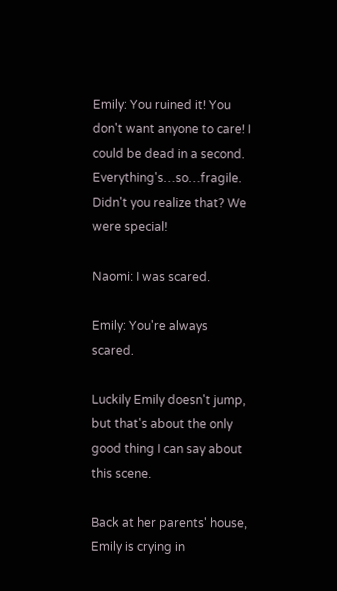Emily: You ruined it! You don't want anyone to care! I could be dead in a second. Everything's…so…fragile. Didn't you realize that? We were special!

Naomi: I was scared.

Emily: You're always scared.

Luckily Emily doesn't jump, but that's about the only good thing I can say about this scene.

Back at her parents' house, Emily is crying in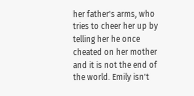her father's arms, who tries to cheer her up by telling her he once cheated on her mother and it is not the end of the world. Emily isn't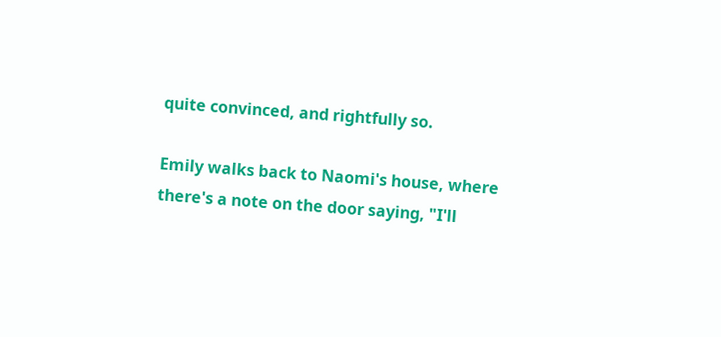quite convinced, and rightfully so.

Emily walks back to Naomi's house, where there's a note on the door saying, "I'll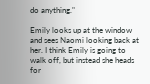do anything."

Emily looks up at the window and sees Naomi looking back at her. I think Emily is going to walk off, but instead she heads for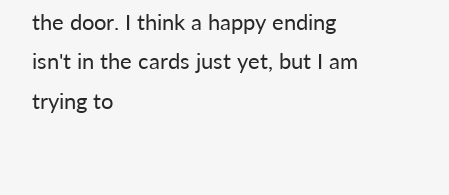the door. I think a happy ending isn't in the cards just yet, but I am trying to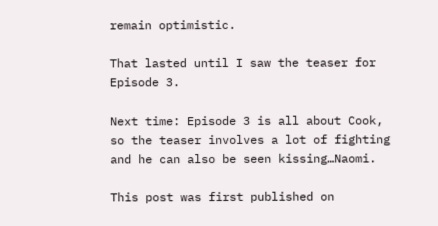remain optimistic.

That lasted until I saw the teaser for Episode 3.

Next time: Episode 3 is all about Cook, so the teaser involves a lot of fighting and he can also be seen kissing…Naomi.

This post was first published on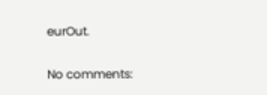eurOut.

No comments: